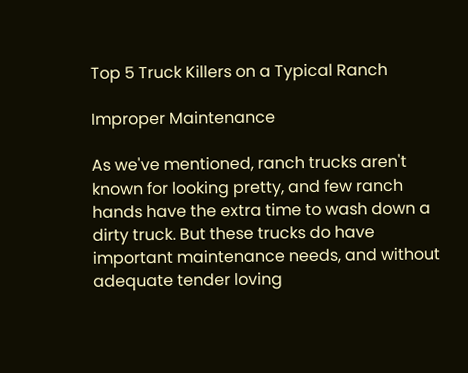Top 5 Truck Killers on a Typical Ranch

Improper Maintenance

As we've mentioned, ranch trucks aren't known for looking pretty, and few ranch hands have the extra time to wash down a dirty truck. But these trucks do have important maintenance needs, and without adequate tender loving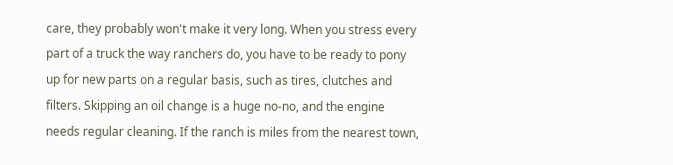care, they probably won't make it very long. When you stress every part of a truck the way ranchers do, you have to be ready to pony up for new parts on a regular basis, such as tires, clutches and filters. Skipping an oil change is a huge no-no, and the engine needs regular cleaning. If the ranch is miles from the nearest town,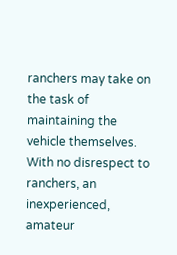ranchers may take on the task of maintaining the vehicle themselves. With no disrespect to ranchers, an inexperienced, amateur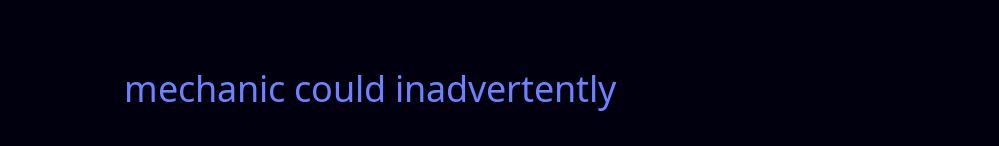mechanic could inadvertently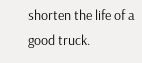shorten the life of a good truck.